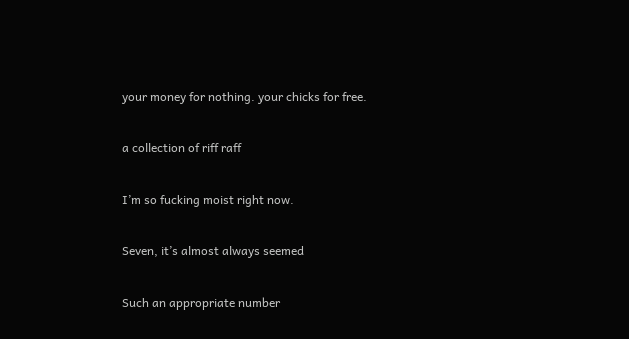your money for nothing. your chicks for free.

a collection of riff raff

I’m so fucking moist right now.

Seven, it’s almost always seemed

Such an appropriate number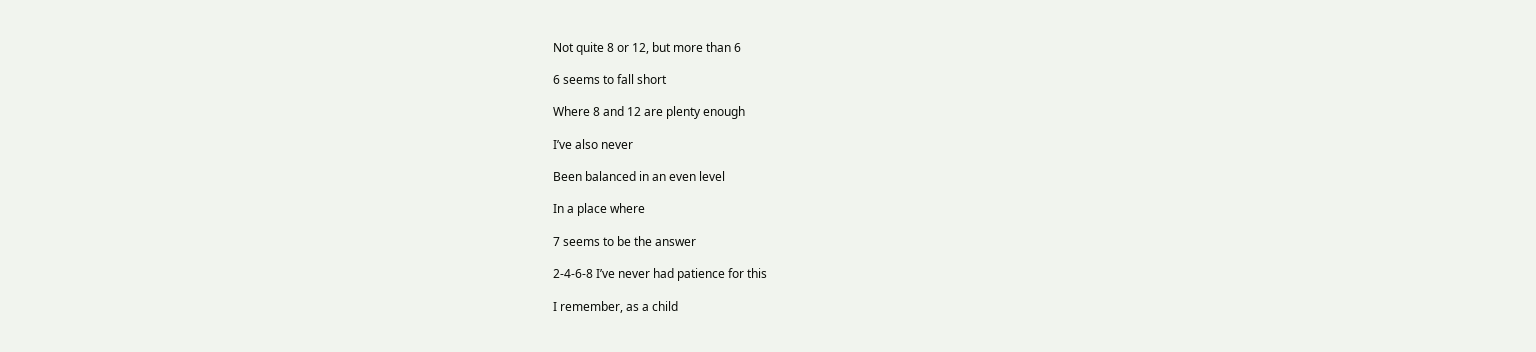Not quite 8 or 12, but more than 6

6 seems to fall short

Where 8 and 12 are plenty enough

I’ve also never

Been balanced in an even level

In a place where

7 seems to be the answer

2-4-6-8 I’ve never had patience for this

I remember, as a child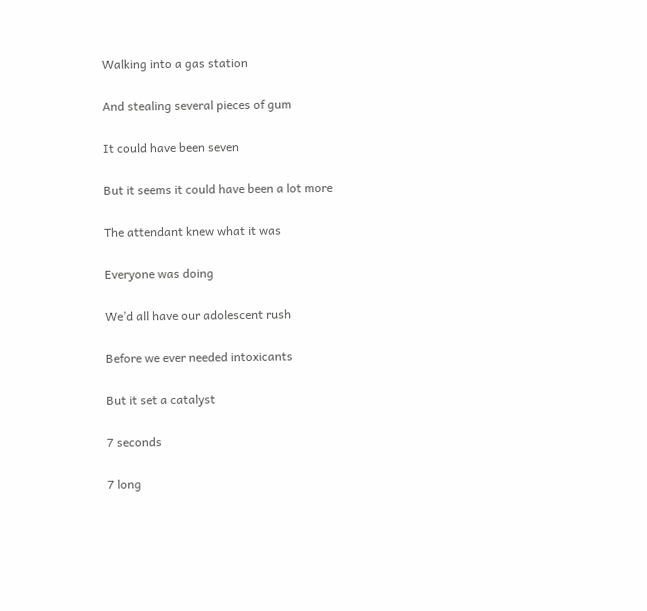Walking into a gas station

And stealing several pieces of gum

It could have been seven

But it seems it could have been a lot more

The attendant knew what it was

Everyone was doing

We’d all have our adolescent rush

Before we ever needed intoxicants

But it set a catalyst

7 seconds

7 long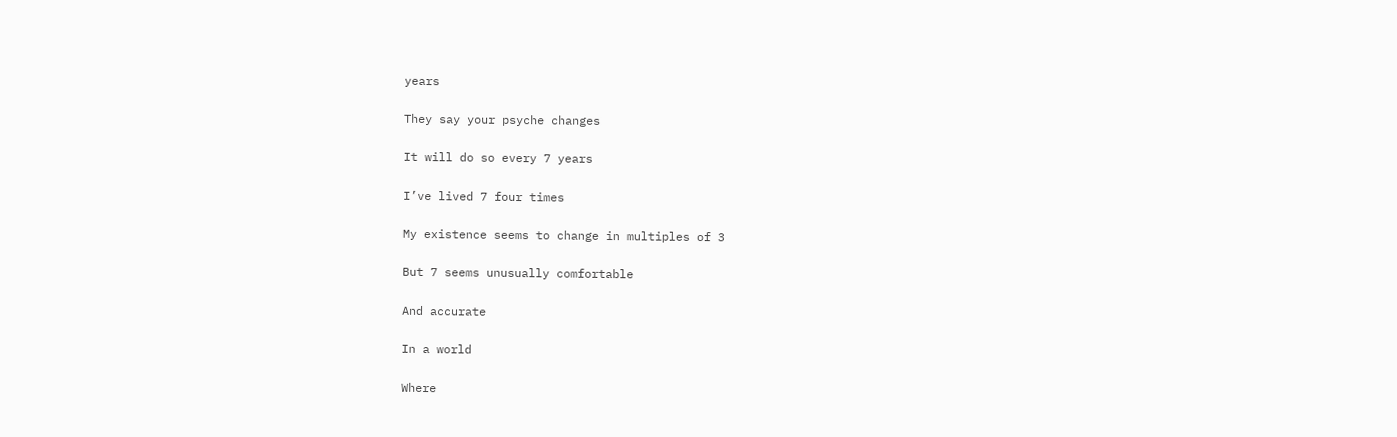years

They say your psyche changes

It will do so every 7 years

I’ve lived 7 four times

My existence seems to change in multiples of 3

But 7 seems unusually comfortable

And accurate

In a world

Where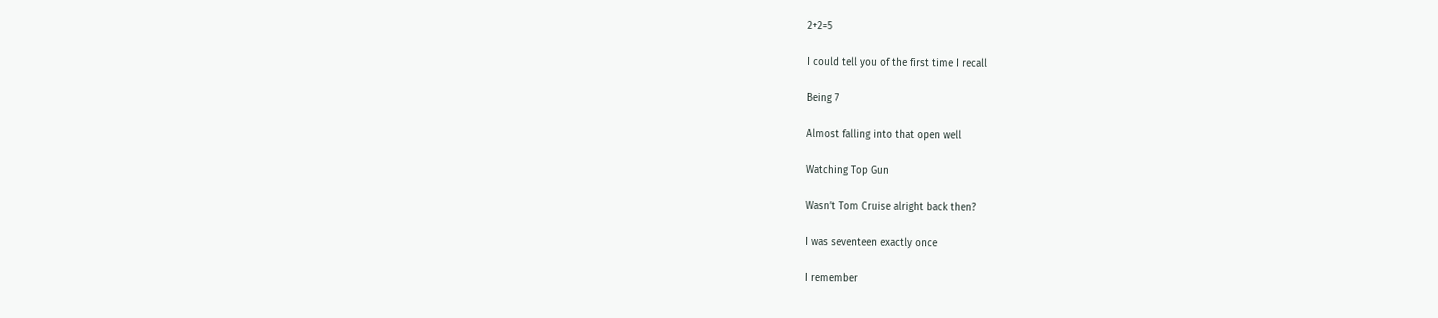2+2=5

I could tell you of the first time I recall

Being 7

Almost falling into that open well

Watching Top Gun

Wasn’t Tom Cruise alright back then?

I was seventeen exactly once

I remember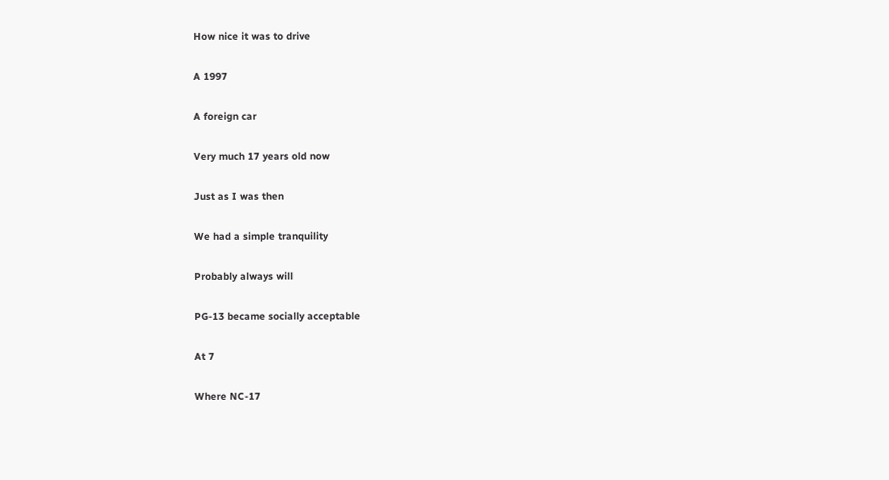How nice it was to drive

A 1997

A foreign car

Very much 17 years old now

Just as I was then

We had a simple tranquility

Probably always will

PG-13 became socially acceptable

At 7

Where NC-17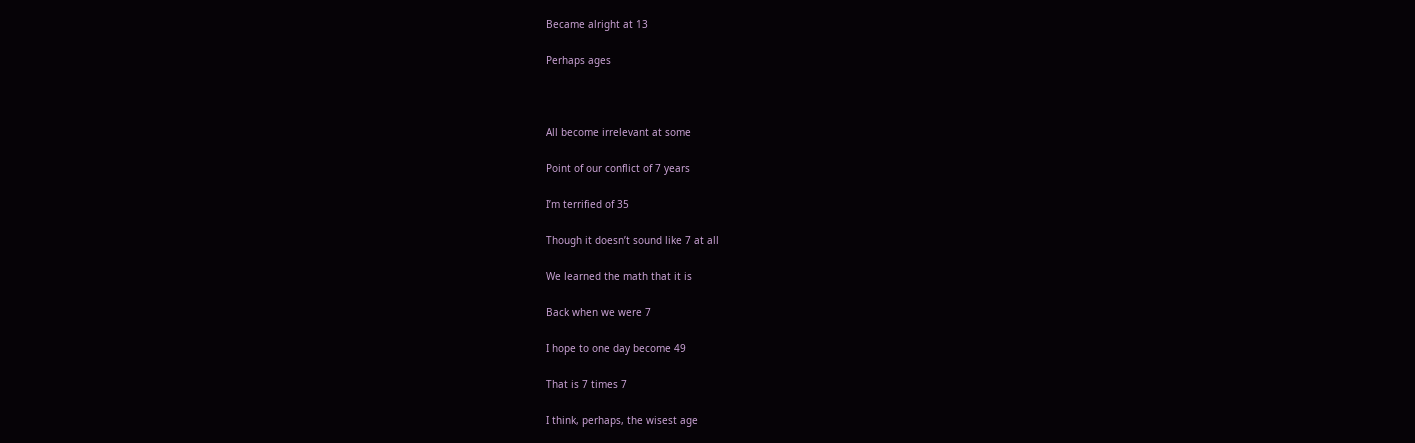Became alright at 13

Perhaps ages



All become irrelevant at some

Point of our conflict of 7 years

I’m terrified of 35

Though it doesn’t sound like 7 at all

We learned the math that it is

Back when we were 7

I hope to one day become 49

That is 7 times 7

I think, perhaps, the wisest age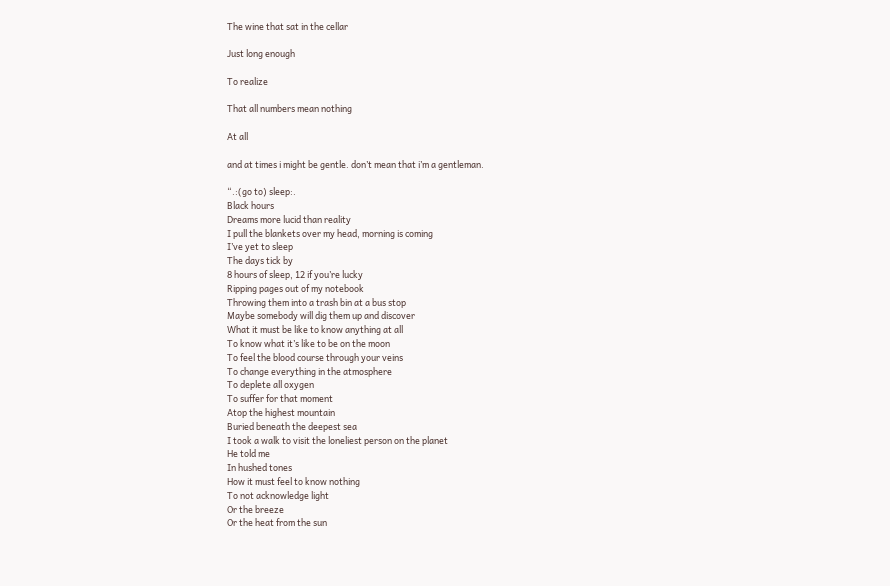The wine that sat in the cellar

Just long enough

To realize

That all numbers mean nothing

At all

and at times i might be gentle. don’t mean that i’m a gentleman.

“.:(go to) sleep:.
Black hours
Dreams more lucid than reality
I pull the blankets over my head, morning is coming
I’ve yet to sleep
The days tick by
8 hours of sleep, 12 if you’re lucky
Ripping pages out of my notebook
Throwing them into a trash bin at a bus stop
Maybe somebody will dig them up and discover
What it must be like to know anything at all
To know what it’s like to be on the moon
To feel the blood course through your veins
To change everything in the atmosphere
To deplete all oxygen
To suffer for that moment
Atop the highest mountain
Buried beneath the deepest sea
I took a walk to visit the loneliest person on the planet
He told me
In hushed tones
How it must feel to know nothing
To not acknowledge light
Or the breeze
Or the heat from the sun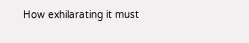How exhilarating it must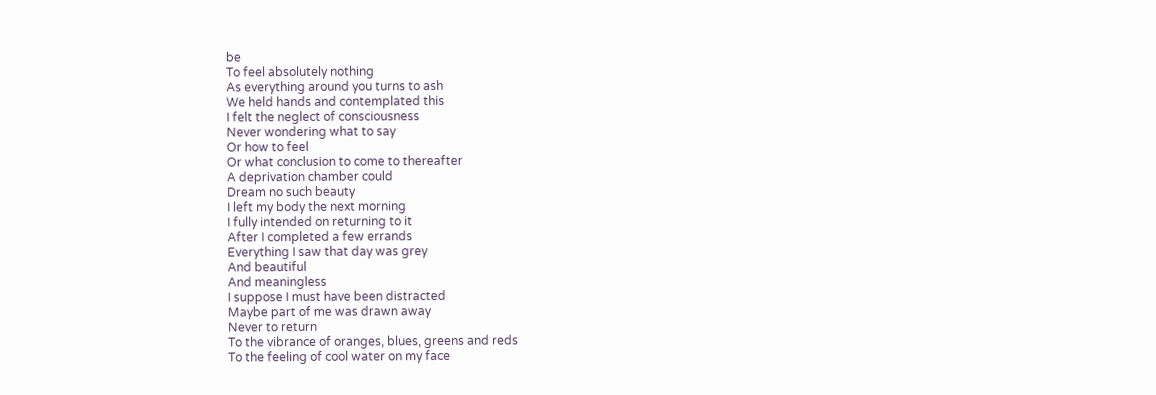be
To feel absolutely nothing
As everything around you turns to ash
We held hands and contemplated this
I felt the neglect of consciousness
Never wondering what to say
Or how to feel
Or what conclusion to come to thereafter
A deprivation chamber could
Dream no such beauty
I left my body the next morning
I fully intended on returning to it
After I completed a few errands
Everything I saw that day was grey
And beautiful
And meaningless
I suppose I must have been distracted
Maybe part of me was drawn away
Never to return
To the vibrance of oranges, blues, greens and reds
To the feeling of cool water on my face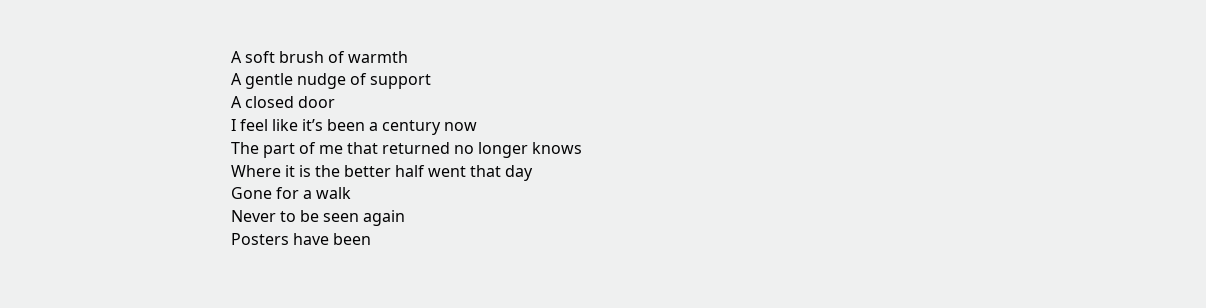A soft brush of warmth
A gentle nudge of support
A closed door
I feel like it’s been a century now
The part of me that returned no longer knows
Where it is the better half went that day
Gone for a walk
Never to be seen again
Posters have been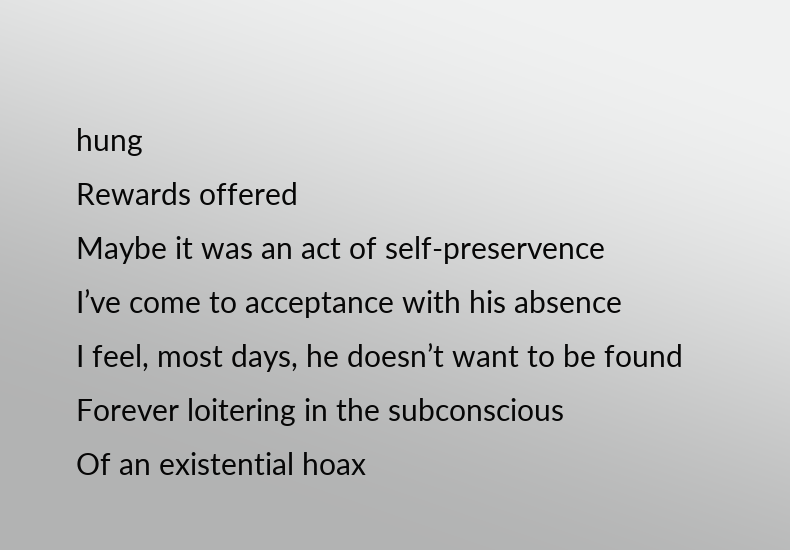hung
Rewards offered
Maybe it was an act of self-preservence
I’ve come to acceptance with his absence
I feel, most days, he doesn’t want to be found
Forever loitering in the subconscious
Of an existential hoax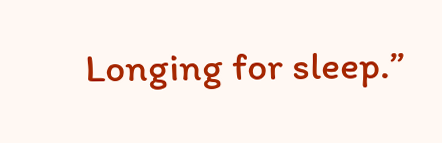Longing for sleep.”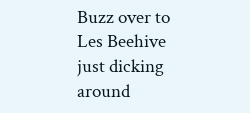Buzz over to Les Beehive
just dicking around